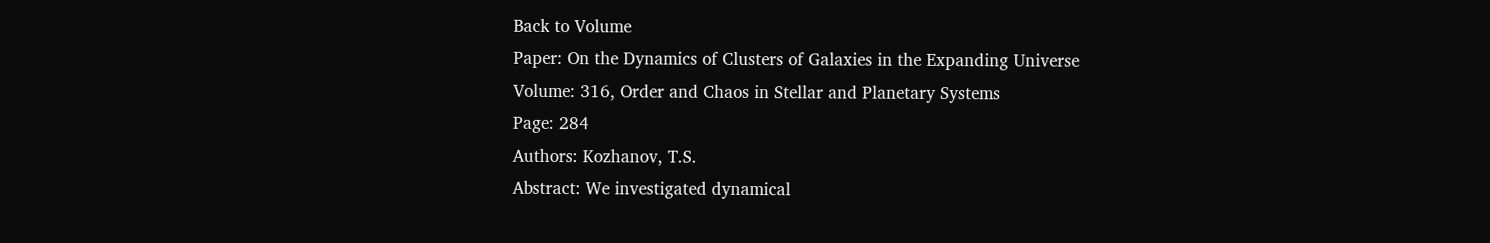Back to Volume
Paper: On the Dynamics of Clusters of Galaxies in the Expanding Universe
Volume: 316, Order and Chaos in Stellar and Planetary Systems
Page: 284
Authors: Kozhanov, T.S.
Abstract: We investigated dynamical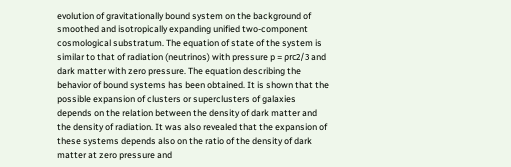evolution of gravitationally bound system on the background of smoothed and isotropically expanding unified two-component cosmological substratum. The equation of state of the system is similar to that of radiation (neutrinos) with pressure p = ρrc2/3 and dark matter with zero pressure. The equation describing the behavior of bound systems has been obtained. It is shown that the possible expansion of clusters or superclusters of galaxies depends on the relation between the density of dark matter and the density of radiation. It was also revealed that the expansion of these systems depends also on the ratio of the density of dark matter at zero pressure and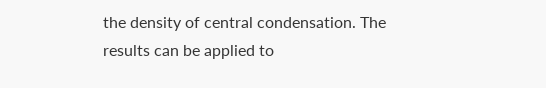the density of central condensation. The results can be applied to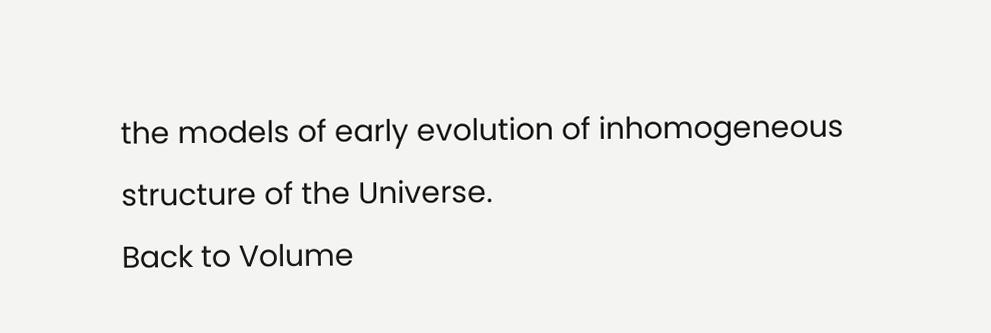the models of early evolution of inhomogeneous structure of the Universe.
Back to Volume